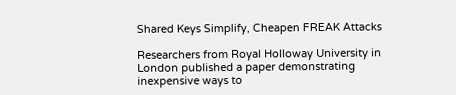Shared Keys Simplify, Cheapen FREAK Attacks

Researchers from Royal Holloway University in London published a paper demonstrating inexpensive ways to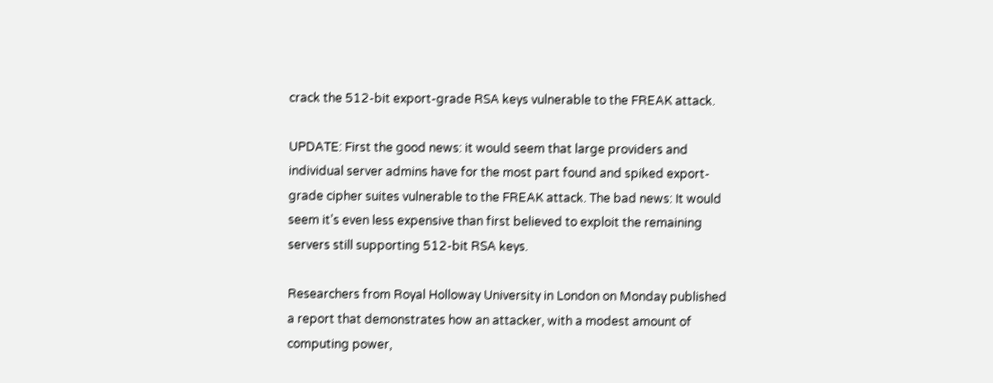crack the 512-bit export-grade RSA keys vulnerable to the FREAK attack.

UPDATE: First the good news: it would seem that large providers and individual server admins have for the most part found and spiked export-grade cipher suites vulnerable to the FREAK attack. The bad news: It would seem it’s even less expensive than first believed to exploit the remaining servers still supporting 512-bit RSA keys.

Researchers from Royal Holloway University in London on Monday published a report that demonstrates how an attacker, with a modest amount of computing power,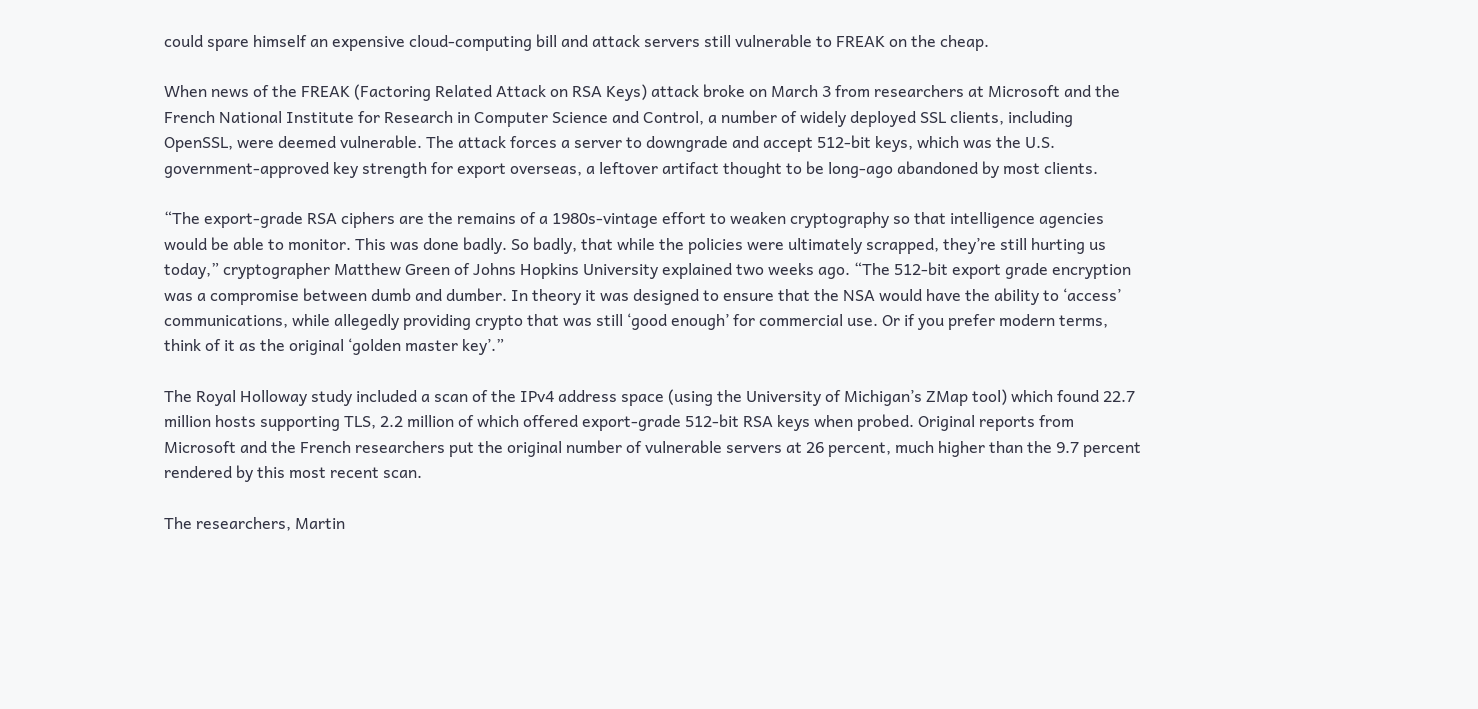could spare himself an expensive cloud-computing bill and attack servers still vulnerable to FREAK on the cheap.

When news of the FREAK (Factoring Related Attack on RSA Keys) attack broke on March 3 from researchers at Microsoft and the French National Institute for Research in Computer Science and Control, a number of widely deployed SSL clients, including OpenSSL, were deemed vulnerable. The attack forces a server to downgrade and accept 512-bit keys, which was the U.S. government-approved key strength for export overseas, a leftover artifact thought to be long-ago abandoned by most clients.

“The export-grade RSA ciphers are the remains of a 1980s-vintage effort to weaken cryptography so that intelligence agencies would be able to monitor. This was done badly. So badly, that while the policies were ultimately scrapped, they’re still hurting us today,” cryptographer Matthew Green of Johns Hopkins University explained two weeks ago. “The 512-bit export grade encryption was a compromise between dumb and dumber. In theory it was designed to ensure that the NSA would have the ability to ‘access’ communications, while allegedly providing crypto that was still ‘good enough’ for commercial use. Or if you prefer modern terms, think of it as the original ‘golden master key’.”

The Royal Holloway study included a scan of the IPv4 address space (using the University of Michigan’s ZMap tool) which found 22.7 million hosts supporting TLS, 2.2 million of which offered export-grade 512-bit RSA keys when probed. Original reports from Microsoft and the French researchers put the original number of vulnerable servers at 26 percent, much higher than the 9.7 percent rendered by this most recent scan.

The researchers, Martin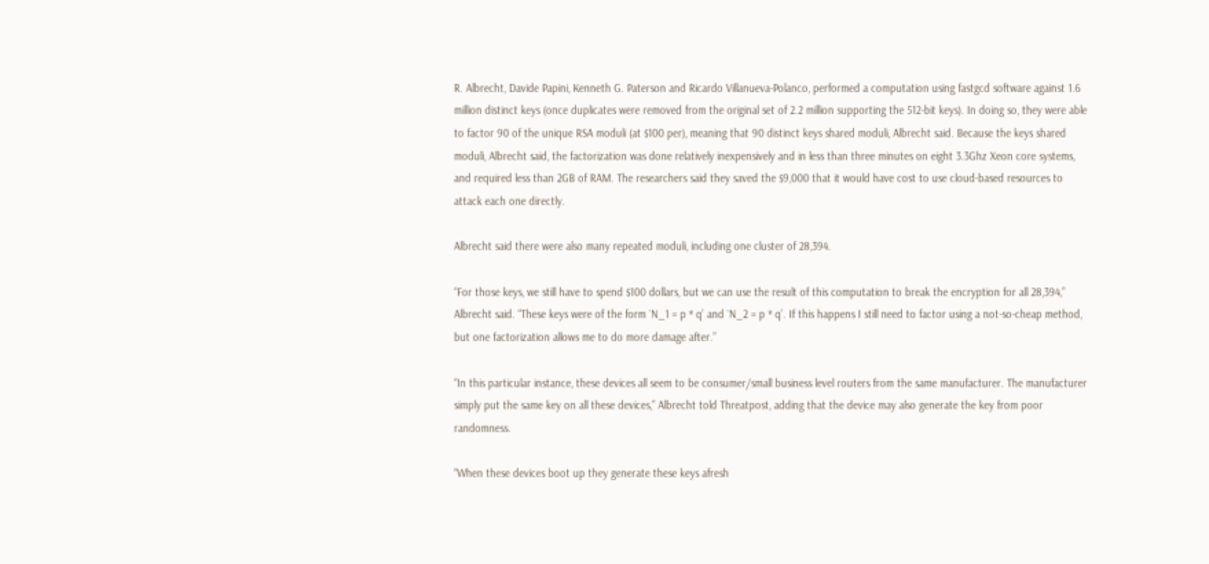R. Albrecht, Davide Papini, Kenneth G. Paterson and Ricardo Villanueva-Polanco, performed a computation using fastgcd software against 1.6 million distinct keys (once duplicates were removed from the original set of 2.2 million supporting the 512-bit keys). In doing so, they were able to factor 90 of the unique RSA moduli (at $100 per), meaning that 90 distinct keys shared moduli, Albrecht said. Because the keys shared moduli, Albrecht said, the factorization was done relatively inexpensively and in less than three minutes on eight 3.3Ghz Xeon core systems, and required less than 2GB of RAM. The researchers said they saved the $9,000 that it would have cost to use cloud-based resources to attack each one directly.

Albrecht said there were also many repeated moduli, including one cluster of 28,394.

“For those keys, we still have to spend $100 dollars, but we can use the result of this computation to break the encryption for all 28,394,” Albrecht said. “These keys were of the form `N_1 = p * q’ and `N_2 = p * q’. If this happens I still need to factor using a not-so-cheap method, but one factorization allows me to do more damage after.”

“In this particular instance, these devices all seem to be consumer/small business level routers from the same manufacturer. The manufacturer simply put the same key on all these devices,” Albrecht told Threatpost, adding that the device may also generate the key from poor randomness.

“When these devices boot up they generate these keys afresh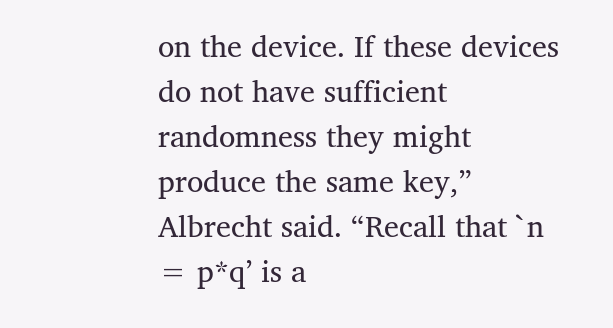on the device. If these devices do not have sufficient randomness they might produce the same key,” Albrecht said. “Recall that `n = p*q’ is a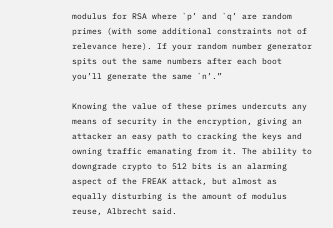modulus for RSA where `p’ and `q’ are random primes (with some additional constraints not of relevance here). If your random number generator spits out the same numbers after each boot you’ll generate the same `n’.”

Knowing the value of these primes undercuts any means of security in the encryption, giving an attacker an easy path to cracking the keys and owning traffic emanating from it. The ability to downgrade crypto to 512 bits is an alarming aspect of the FREAK attack, but almost as equally disturbing is the amount of modulus reuse, Albrecht said.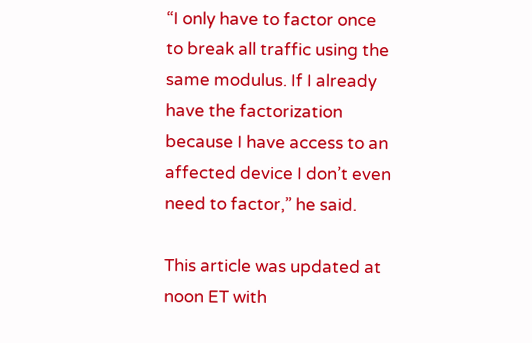“I only have to factor once to break all traffic using the same modulus. If I already have the factorization because I have access to an affected device I don’t even need to factor,” he said.

This article was updated at noon ET with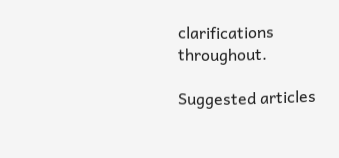clarifications throughout.

Suggested articles